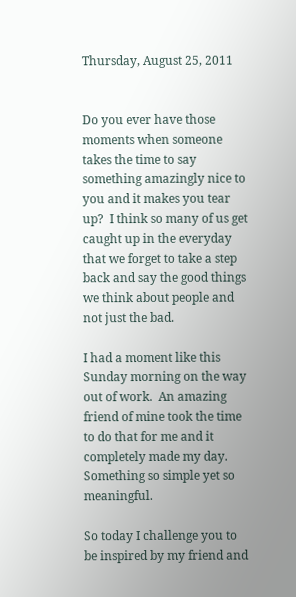Thursday, August 25, 2011


Do you ever have those moments when someone takes the time to say something amazingly nice to you and it makes you tear up?  I think so many of us get caught up in the everyday that we forget to take a step back and say the good things we think about people and not just the bad.

I had a moment like this Sunday morning on the way out of work.  An amazing friend of mine took the time to do that for me and it completely made my day.  Something so simple yet so meaningful.

So today I challenge you to be inspired by my friend and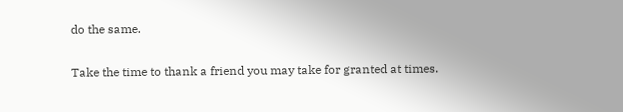do the same.

Take the time to thank a friend you may take for granted at times.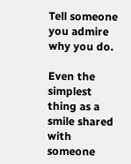Tell someone you admire why you do.

Even the simplest thing as a smile shared with someone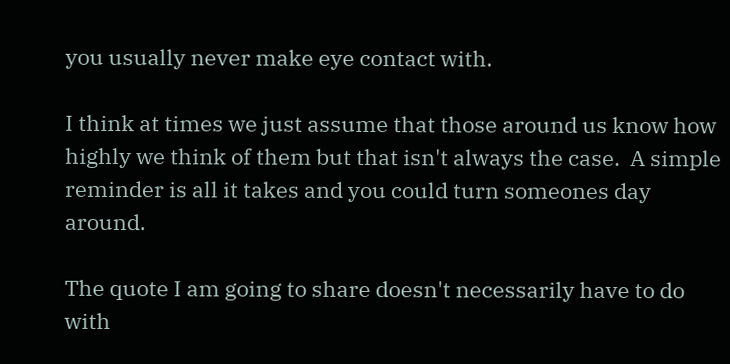you usually never make eye contact with.

I think at times we just assume that those around us know how highly we think of them but that isn't always the case.  A simple reminder is all it takes and you could turn someones day around.

The quote I am going to share doesn't necessarily have to do with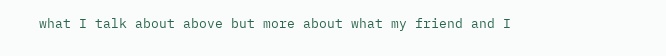what I talk about above but more about what my friend and I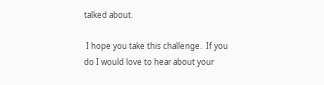talked about.

 I hope you take this challenge.  If you do I would love to hear about your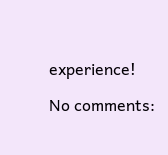experience!

No comments: